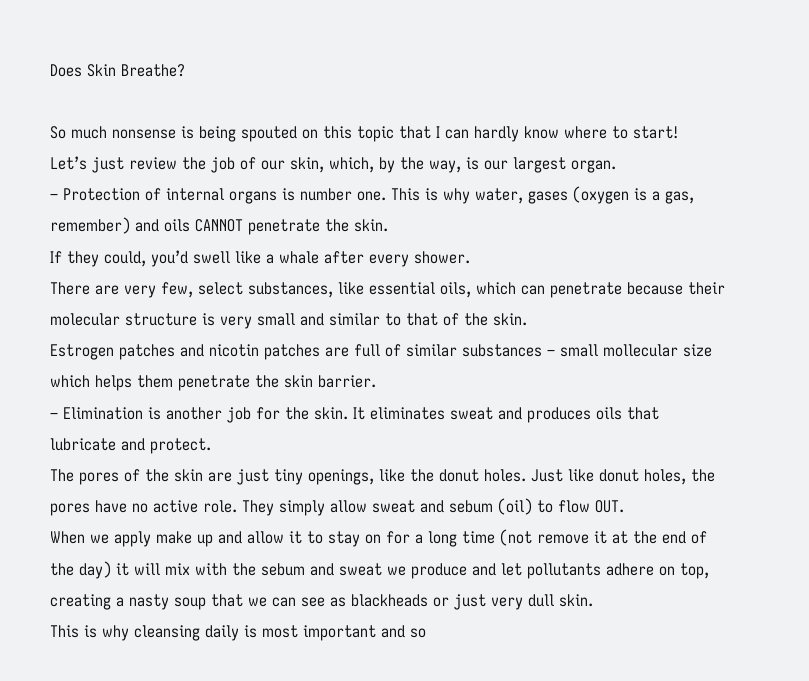Does Skin Breathe?

So much nonsense is being spouted on this topic that I can hardly know where to start!
Let’s just review the job of our skin, which, by the way, is our largest organ.
– Protection of internal organs is number one. This is why water, gases (oxygen is a gas, remember) and oils CANNOT penetrate the skin.
If they could, you’d swell like a whale after every shower.
There are very few, select substances, like essential oils, which can penetrate because their molecular structure is very small and similar to that of the skin.
Estrogen patches and nicotin patches are full of similar substances – small mollecular size which helps them penetrate the skin barrier.
– Elimination is another job for the skin. It eliminates sweat and produces oils that lubricate and protect.
The pores of the skin are just tiny openings, like the donut holes. Just like donut holes, the pores have no active role. They simply allow sweat and sebum (oil) to flow OUT.
When we apply make up and allow it to stay on for a long time (not remove it at the end of the day) it will mix with the sebum and sweat we produce and let pollutants adhere on top, creating a nasty soup that we can see as blackheads or just very dull skin.
This is why cleansing daily is most important and so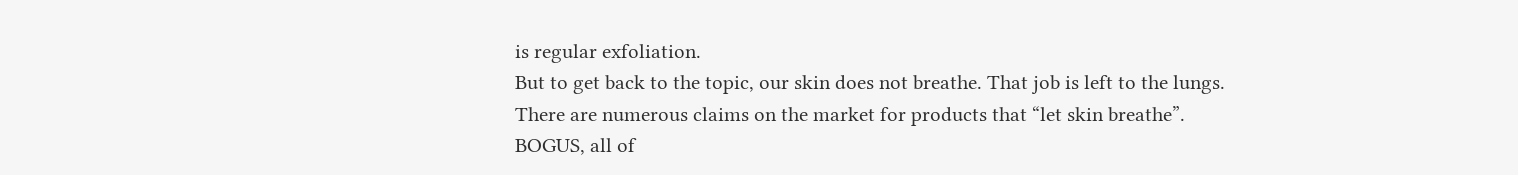is regular exfoliation.
But to get back to the topic, our skin does not breathe. That job is left to the lungs.
There are numerous claims on the market for products that “let skin breathe”.
BOGUS, all of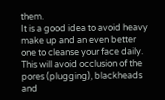them.
It is a good idea to avoid heavy make up and an even better one to cleanse your face daily. This will avoid occlusion of the pores (plugging), blackheads and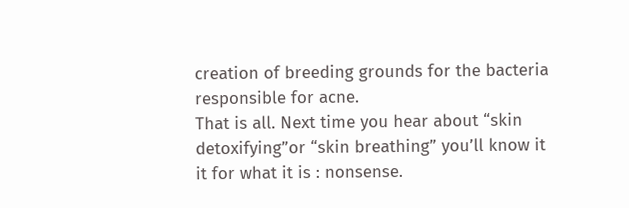creation of breeding grounds for the bacteria responsible for acne.
That is all. Next time you hear about “skin detoxifying”or “skin breathing” you’ll know it it for what it is : nonsense.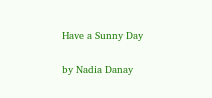Have a Sunny Day

by Nadia Danay